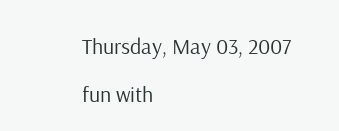Thursday, May 03, 2007

fun with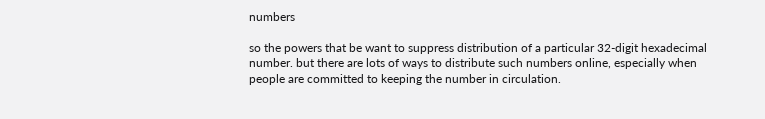numbers

so the powers that be want to suppress distribution of a particular 32-digit hexadecimal number. but there are lots of ways to distribute such numbers online, especially when people are committed to keeping the number in circulation.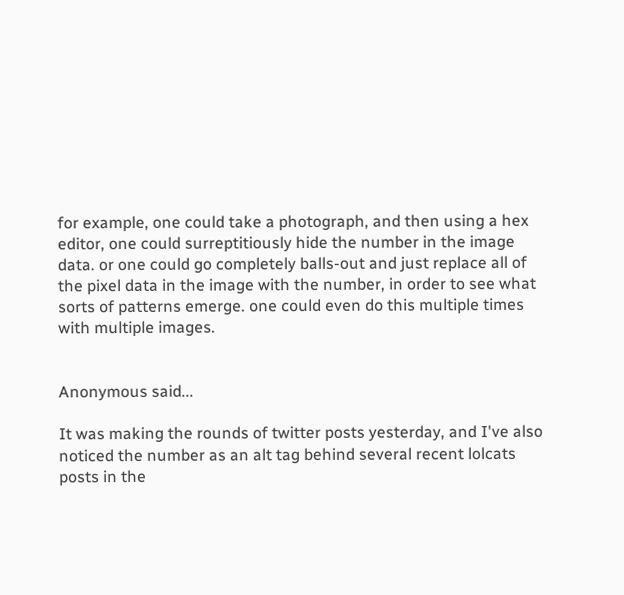for example, one could take a photograph, and then using a hex editor, one could surreptitiously hide the number in the image data. or one could go completely balls-out and just replace all of the pixel data in the image with the number, in order to see what sorts of patterns emerge. one could even do this multiple times with multiple images.


Anonymous said...

It was making the rounds of twitter posts yesterday, and I've also noticed the number as an alt tag behind several recent lolcats posts in the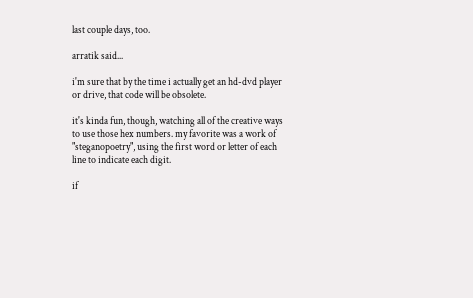last couple days, too.

arratik said...

i'm sure that by the time i actually get an hd-dvd player or drive, that code will be obsolete.

it's kinda fun, though, watching all of the creative ways to use those hex numbers. my favorite was a work of "steganopoetry", using the first word or letter of each line to indicate each digit.

if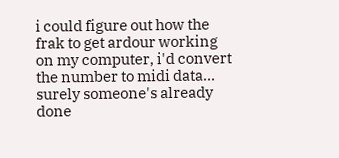i could figure out how the frak to get ardour working on my computer, i'd convert the number to midi data... surely someone's already done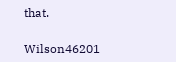that.

Wilson46201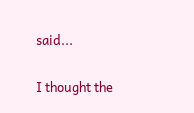said...

I thought the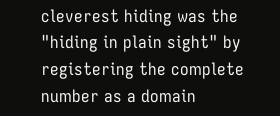cleverest hiding was the "hiding in plain sight" by registering the complete number as a domain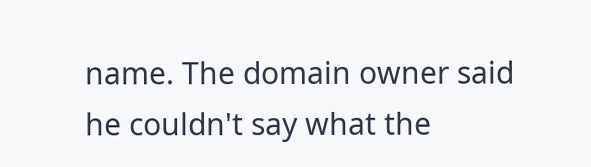name. The domain owner said he couldn't say what the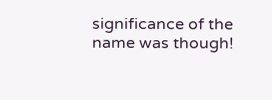significance of the name was though!